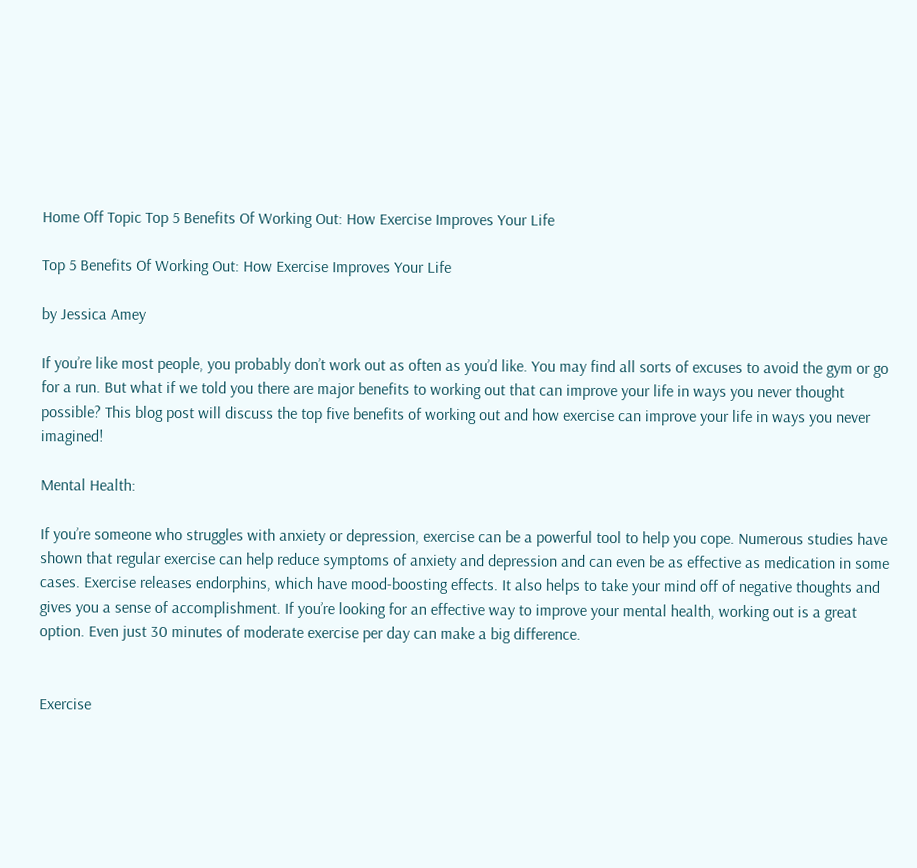Home Off Topic Top 5 Benefits Of Working Out: How Exercise Improves Your Life

Top 5 Benefits Of Working Out: How Exercise Improves Your Life

by Jessica Amey

If you’re like most people, you probably don’t work out as often as you’d like. You may find all sorts of excuses to avoid the gym or go for a run. But what if we told you there are major benefits to working out that can improve your life in ways you never thought possible? This blog post will discuss the top five benefits of working out and how exercise can improve your life in ways you never imagined!

Mental Health:

If you’re someone who struggles with anxiety or depression, exercise can be a powerful tool to help you cope. Numerous studies have shown that regular exercise can help reduce symptoms of anxiety and depression and can even be as effective as medication in some cases. Exercise releases endorphins, which have mood-boosting effects. It also helps to take your mind off of negative thoughts and gives you a sense of accomplishment. If you’re looking for an effective way to improve your mental health, working out is a great option. Even just 30 minutes of moderate exercise per day can make a big difference.


Exercise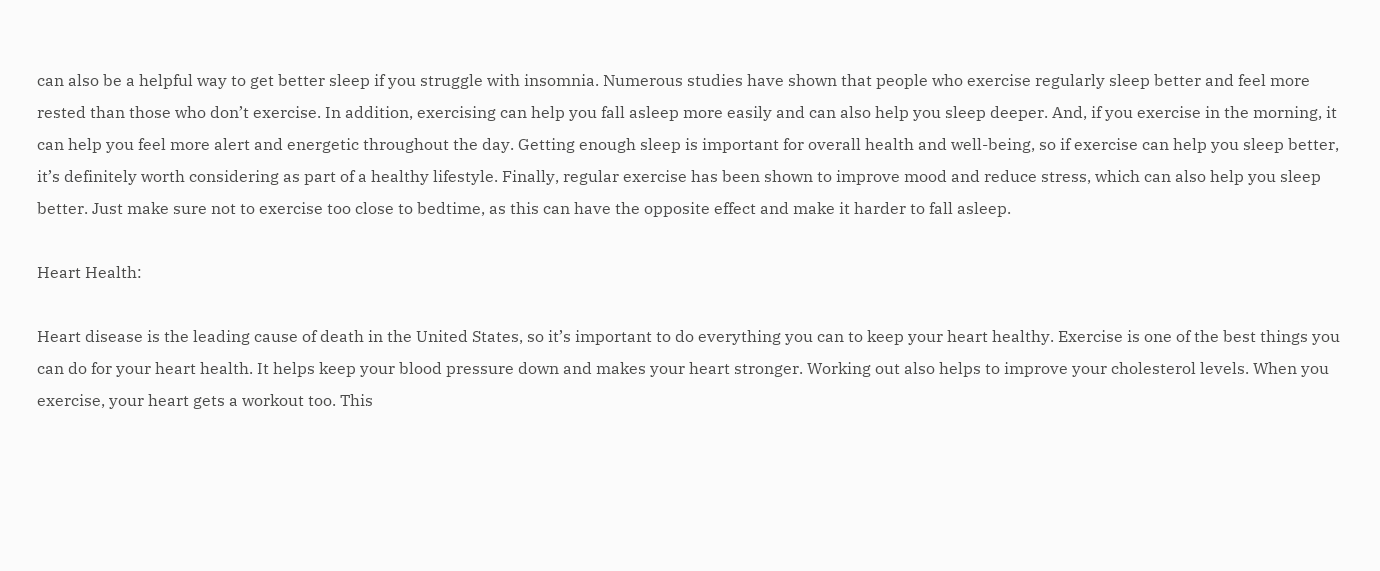can also be a helpful way to get better sleep if you struggle with insomnia. Numerous studies have shown that people who exercise regularly sleep better and feel more rested than those who don’t exercise. In addition, exercising can help you fall asleep more easily and can also help you sleep deeper. And, if you exercise in the morning, it can help you feel more alert and energetic throughout the day. Getting enough sleep is important for overall health and well-being, so if exercise can help you sleep better, it’s definitely worth considering as part of a healthy lifestyle. Finally, regular exercise has been shown to improve mood and reduce stress, which can also help you sleep better. Just make sure not to exercise too close to bedtime, as this can have the opposite effect and make it harder to fall asleep.

Heart Health:

Heart disease is the leading cause of death in the United States, so it’s important to do everything you can to keep your heart healthy. Exercise is one of the best things you can do for your heart health. It helps keep your blood pressure down and makes your heart stronger. Working out also helps to improve your cholesterol levels. When you exercise, your heart gets a workout too. This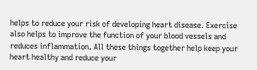helps to reduce your risk of developing heart disease. Exercise also helps to improve the function of your blood vessels and reduces inflammation. All these things together help keep your heart healthy and reduce your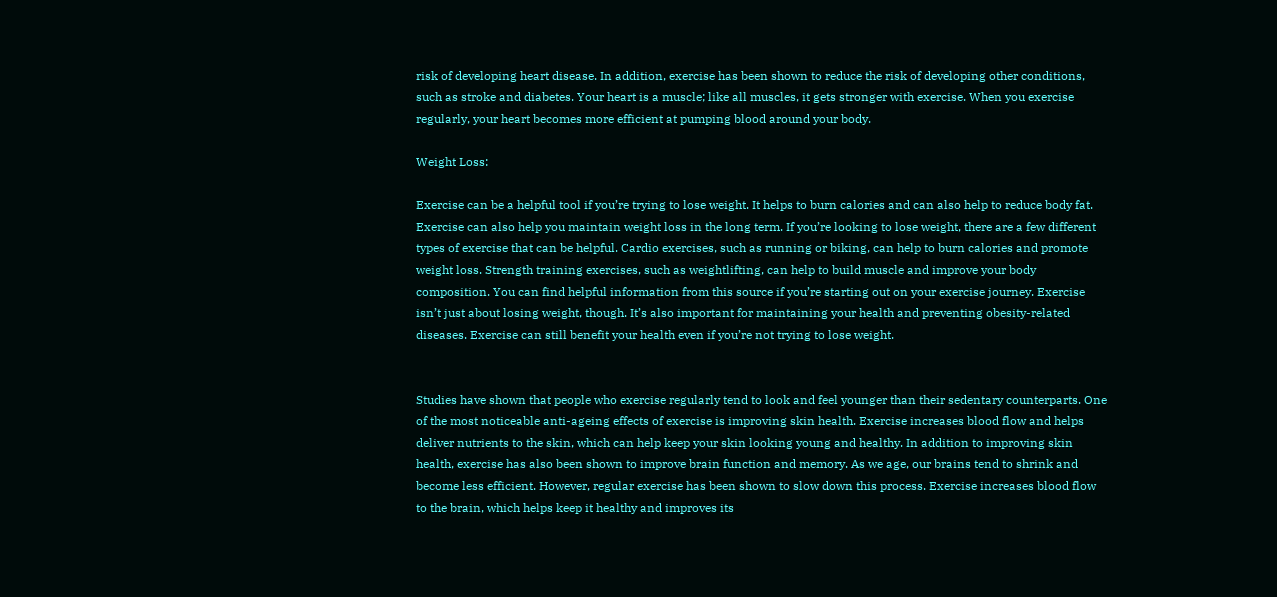risk of developing heart disease. In addition, exercise has been shown to reduce the risk of developing other conditions, such as stroke and diabetes. Your heart is a muscle; like all muscles, it gets stronger with exercise. When you exercise regularly, your heart becomes more efficient at pumping blood around your body.

Weight Loss:

Exercise can be a helpful tool if you’re trying to lose weight. It helps to burn calories and can also help to reduce body fat. Exercise can also help you maintain weight loss in the long term. If you’re looking to lose weight, there are a few different types of exercise that can be helpful. Cardio exercises, such as running or biking, can help to burn calories and promote weight loss. Strength training exercises, such as weightlifting, can help to build muscle and improve your body composition. You can find helpful information from this source if you’re starting out on your exercise journey. Exercise isn’t just about losing weight, though. It’s also important for maintaining your health and preventing obesity-related diseases. Exercise can still benefit your health even if you’re not trying to lose weight.


Studies have shown that people who exercise regularly tend to look and feel younger than their sedentary counterparts. One of the most noticeable anti-ageing effects of exercise is improving skin health. Exercise increases blood flow and helps deliver nutrients to the skin, which can help keep your skin looking young and healthy. In addition to improving skin health, exercise has also been shown to improve brain function and memory. As we age, our brains tend to shrink and become less efficient. However, regular exercise has been shown to slow down this process. Exercise increases blood flow to the brain, which helps keep it healthy and improves its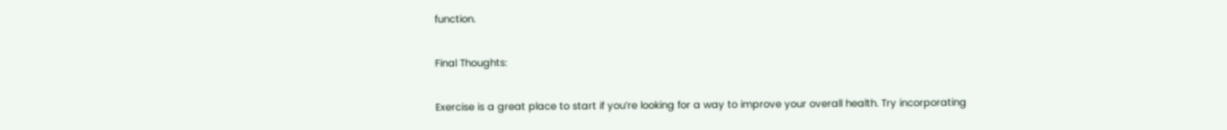function.

Final Thoughts:

Exercise is a great place to start if you’re looking for a way to improve your overall health. Try incorporating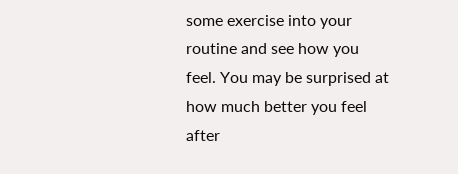some exercise into your routine and see how you feel. You may be surprised at how much better you feel after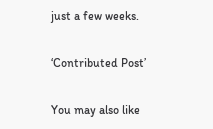just a few weeks.

‘Contributed Post’

You may also like